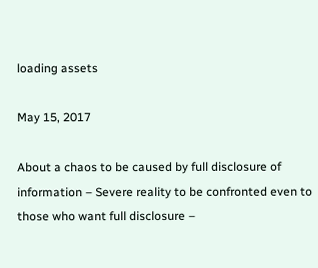loading assets

May 15, 2017

About a chaos to be caused by full disclosure of information – Severe reality to be confronted even to those who want full disclosure –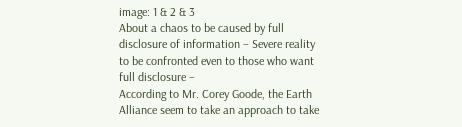image: 1 & 2 & 3
About a chaos to be caused by full disclosure of information – Severe reality to be confronted even to those who want full disclosure –
According to Mr. Corey Goode, the Earth Alliance seem to take an approach to take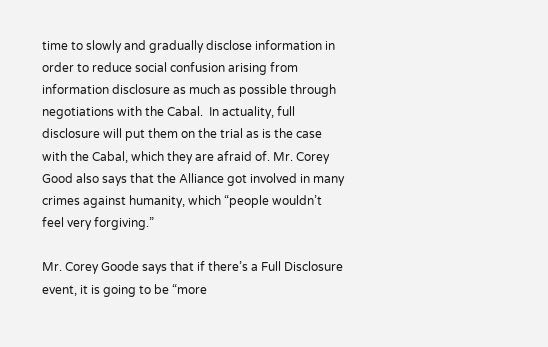time to slowly and gradually disclose information in order to reduce social confusion arising from information disclosure as much as possible through negotiations with the Cabal.  In actuality, full disclosure will put them on the trial as is the case with the Cabal, which they are afraid of. Mr. Corey Good also says that the Alliance got involved in many crimes against humanity, which “people wouldn’t feel very forgiving.”

Mr. Corey Goode says that if there’s a Full Disclosure event, it is going to be “more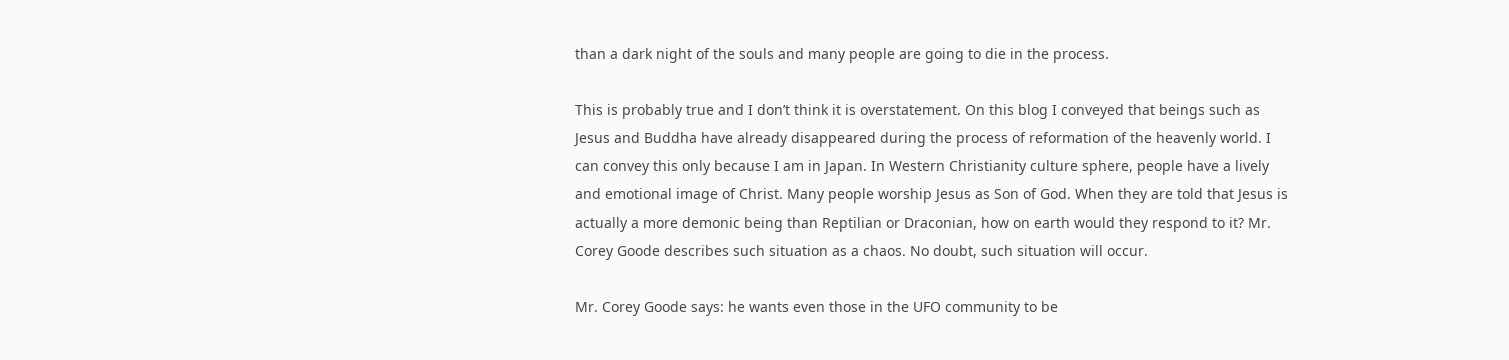than a dark night of the souls and many people are going to die in the process.

This is probably true and I don’t think it is overstatement. On this blog I conveyed that beings such as Jesus and Buddha have already disappeared during the process of reformation of the heavenly world. I can convey this only because I am in Japan. In Western Christianity culture sphere, people have a lively and emotional image of Christ. Many people worship Jesus as Son of God. When they are told that Jesus is actually a more demonic being than Reptilian or Draconian, how on earth would they respond to it? Mr. Corey Goode describes such situation as a chaos. No doubt, such situation will occur.

Mr. Corey Goode says: he wants even those in the UFO community to be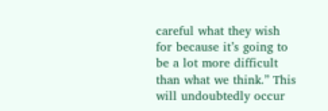careful what they wish for because it’s going to be a lot more difficult than what we think.” This will undoubtedly occur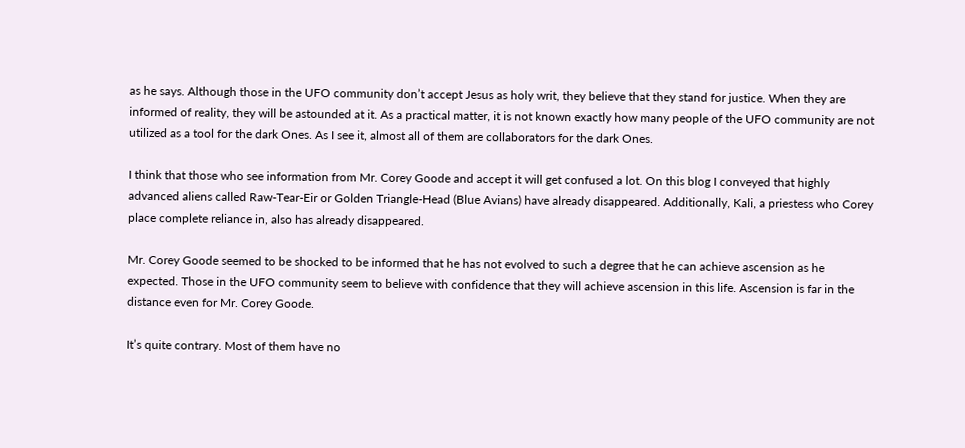as he says. Although those in the UFO community don’t accept Jesus as holy writ, they believe that they stand for justice. When they are informed of reality, they will be astounded at it. As a practical matter, it is not known exactly how many people of the UFO community are not utilized as a tool for the dark Ones. As I see it, almost all of them are collaborators for the dark Ones.

I think that those who see information from Mr. Corey Goode and accept it will get confused a lot. On this blog I conveyed that highly advanced aliens called Raw-Tear-Eir or Golden Triangle-Head (Blue Avians) have already disappeared. Additionally, Kali, a priestess who Corey place complete reliance in, also has already disappeared.

Mr. Corey Goode seemed to be shocked to be informed that he has not evolved to such a degree that he can achieve ascension as he expected. Those in the UFO community seem to believe with confidence that they will achieve ascension in this life. Ascension is far in the distance even for Mr. Corey Goode.

It’s quite contrary. Most of them have no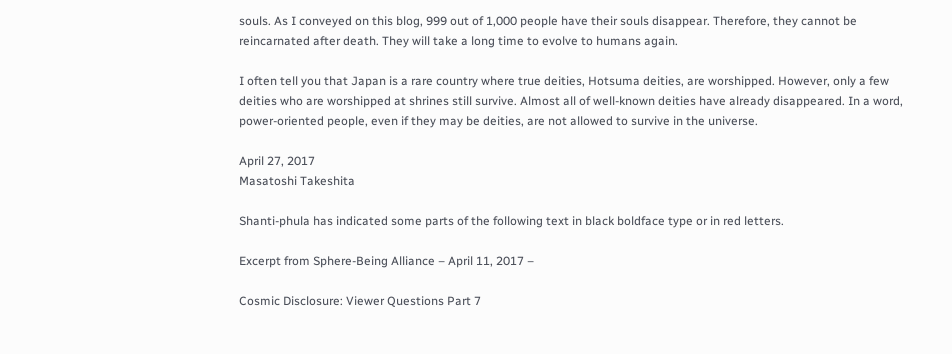souls. As I conveyed on this blog, 999 out of 1,000 people have their souls disappear. Therefore, they cannot be reincarnated after death. They will take a long time to evolve to humans again.

I often tell you that Japan is a rare country where true deities, Hotsuma deities, are worshipped. However, only a few deities who are worshipped at shrines still survive. Almost all of well-known deities have already disappeared. In a word, power-oriented people, even if they may be deities, are not allowed to survive in the universe.

April 27, 2017
Masatoshi Takeshita

Shanti-phula has indicated some parts of the following text in black boldface type or in red letters.

Excerpt from Sphere-Being Alliance – April 11, 2017 –

Cosmic Disclosure: Viewer Questions Part 7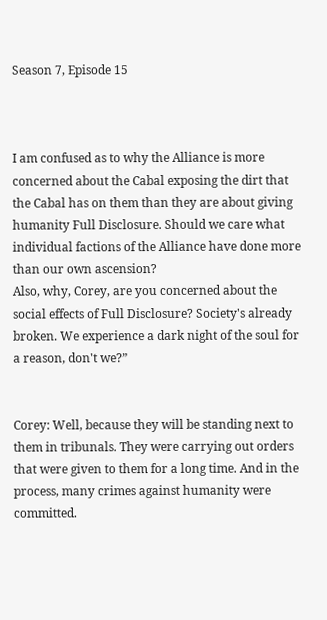Season 7, Episode 15



I am confused as to why the Alliance is more concerned about the Cabal exposing the dirt that the Cabal has on them than they are about giving humanity Full Disclosure. Should we care what individual factions of the Alliance have done more than our own ascension?
Also, why, Corey, are you concerned about the social effects of Full Disclosure? Society's already broken. We experience a dark night of the soul for a reason, don't we?”


Corey: Well, because they will be standing next to them in tribunals. They were carrying out orders that were given to them for a long time. And in the process, many crimes against humanity were committed.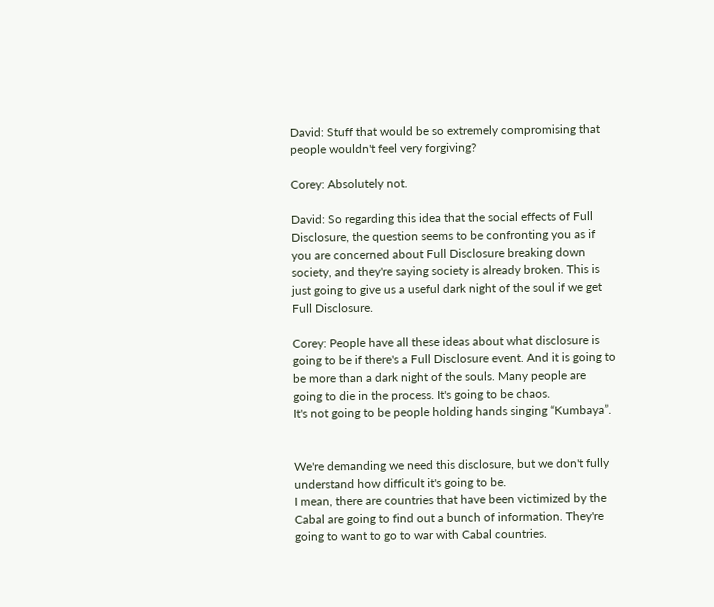David: Stuff that would be so extremely compromising that people wouldn't feel very forgiving?

Corey: Absolutely not.

David: So regarding this idea that the social effects of Full Disclosure, the question seems to be confronting you as if you are concerned about Full Disclosure breaking down society, and they're saying society is already broken. This is just going to give us a useful dark night of the soul if we get Full Disclosure.

Corey: People have all these ideas about what disclosure is going to be if there's a Full Disclosure event. And it is going to be more than a dark night of the souls. Many people are going to die in the process. It's going to be chaos.
It's not going to be people holding hands singing “Kumbaya”.


We're demanding we need this disclosure, but we don't fully understand how difficult it's going to be.
I mean, there are countries that have been victimized by the Cabal are going to find out a bunch of information. They're going to want to go to war with Cabal countries.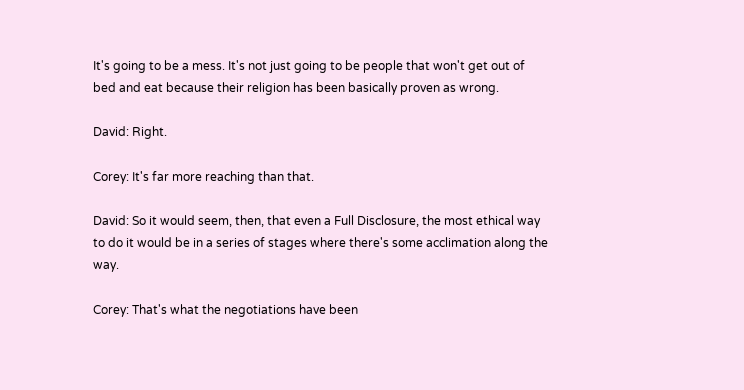It's going to be a mess. It's not just going to be people that won't get out of bed and eat because their religion has been basically proven as wrong.

David: Right.

Corey: It's far more reaching than that.

David: So it would seem, then, that even a Full Disclosure, the most ethical way to do it would be in a series of stages where there's some acclimation along the way.

Corey: That's what the negotiations have been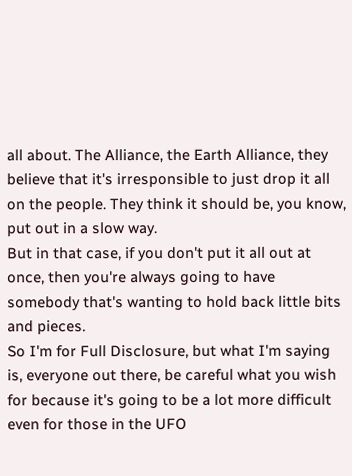all about. The Alliance, the Earth Alliance, they believe that it's irresponsible to just drop it all on the people. They think it should be, you know, put out in a slow way.
But in that case, if you don't put it all out at once, then you're always going to have somebody that's wanting to hold back little bits and pieces.
So I'm for Full Disclosure, but what I'm saying is, everyone out there, be careful what you wish for because it's going to be a lot more difficult even for those in the UFO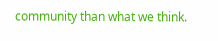community than what we think.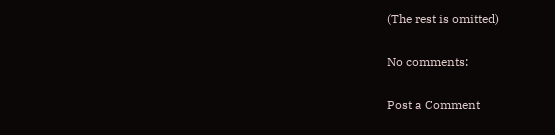(The rest is omitted)

No comments:

Post a Comment